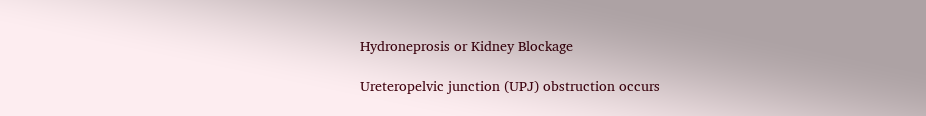Hydroneprosis or Kidney Blockage

Ureteropelvic junction (UPJ) obstruction occurs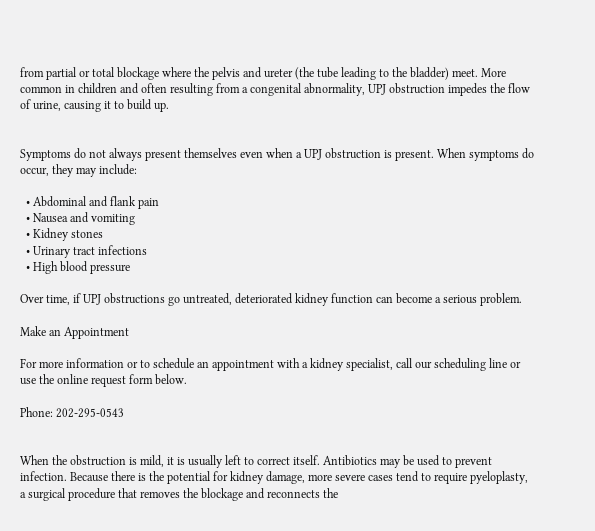from partial or total blockage where the pelvis and ureter (the tube leading to the bladder) meet. More common in children and often resulting from a congenital abnormality, UPJ obstruction impedes the flow of urine, causing it to build up.


Symptoms do not always present themselves even when a UPJ obstruction is present. When symptoms do occur, they may include:

  • Abdominal and flank pain
  • Nausea and vomiting
  • Kidney stones
  • Urinary tract infections
  • High blood pressure

Over time, if UPJ obstructions go untreated, deteriorated kidney function can become a serious problem.

Make an Appointment

For more information or to schedule an appointment with a kidney specialist, call our scheduling line or use the online request form below.

Phone: 202-295-0543


When the obstruction is mild, it is usually left to correct itself. Antibiotics may be used to prevent infection. Because there is the potential for kidney damage, more severe cases tend to require pyeloplasty, a surgical procedure that removes the blockage and reconnects the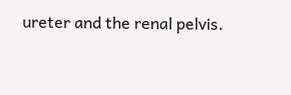ureter and the renal pelvis.